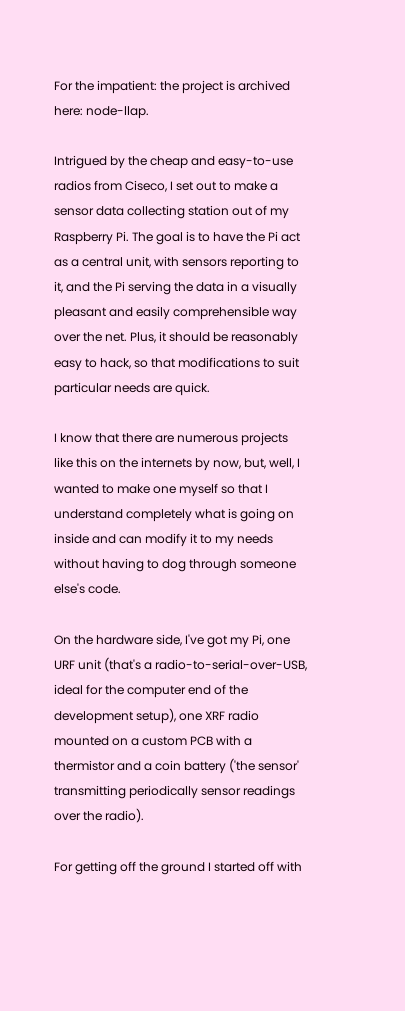For the impatient: the project is archived here: node-llap.

Intrigued by the cheap and easy-to-use radios from Ciseco, I set out to make a sensor data collecting station out of my Raspberry Pi. The goal is to have the Pi act as a central unit, with sensors reporting to it, and the Pi serving the data in a visually pleasant and easily comprehensible way over the net. Plus, it should be reasonably easy to hack, so that modifications to suit particular needs are quick.

I know that there are numerous projects like this on the internets by now, but, well, I wanted to make one myself so that I understand completely what is going on inside and can modify it to my needs without having to dog through someone else's code.

On the hardware side, I've got my Pi, one URF unit (that's a radio-to-serial-over-USB, ideal for the computer end of the development setup), one XRF radio mounted on a custom PCB with a thermistor and a coin battery ('the sensor' transmitting periodically sensor readings over the radio).

For getting off the ground I started off with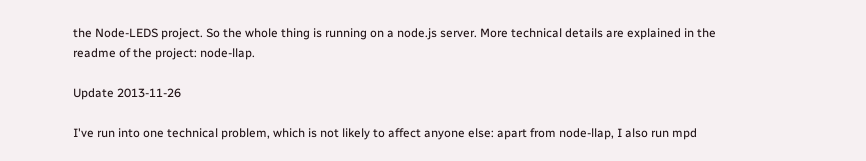the Node-LEDS project. So the whole thing is running on a node.js server. More technical details are explained in the readme of the project: node-llap.

Update 2013-11-26

I've run into one technical problem, which is not likely to affect anyone else: apart from node-llap, I also run mpd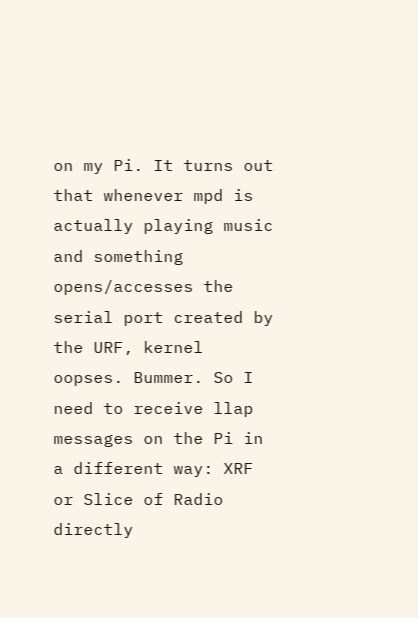on my Pi. It turns out that whenever mpd is actually playing music and something opens/accesses the serial port created by the URF, kernel oopses. Bummer. So I need to receive llap messages on the Pi in a different way: XRF or Slice of Radio directly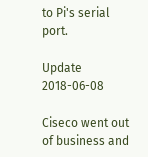to Pi's serial port.

Update 2018-06-08

Ciseco went out of business and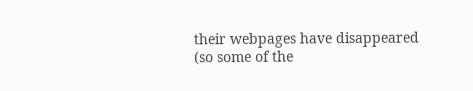their webpages have disappeared (so some of the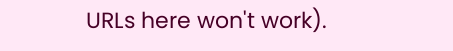URLs here won't work).